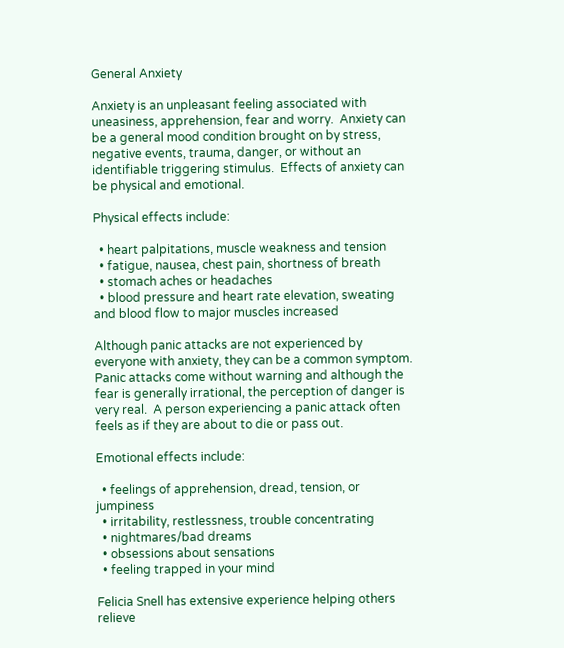General Anxiety

Anxiety is an unpleasant feeling associated with uneasiness, apprehension, fear and worry.  Anxiety can be a general mood condition brought on by stress, negative events, trauma, danger, or without an identifiable triggering stimulus.  Effects of anxiety can be physical and emotional.

Physical effects include:

  • heart palpitations, muscle weakness and tension
  • fatigue, nausea, chest pain, shortness of breath
  • stomach aches or headaches
  • blood pressure and heart rate elevation, sweating and blood flow to major muscles increased

Although panic attacks are not experienced by everyone with anxiety, they can be a common symptom.  Panic attacks come without warning and although the fear is generally irrational, the perception of danger is very real.  A person experiencing a panic attack often feels as if they are about to die or pass out.

Emotional effects include:

  • feelings of apprehension, dread, tension, or jumpiness
  • irritability, restlessness, trouble concentrating
  • nightmares/bad dreams
  • obsessions about sensations
  • feeling trapped in your mind

Felicia Snell has extensive experience helping others relieve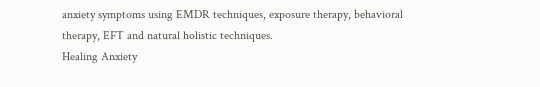anxiety symptoms using EMDR techniques, exposure therapy, behavioral therapy, EFT and natural holistic techniques.
Healing Anxiety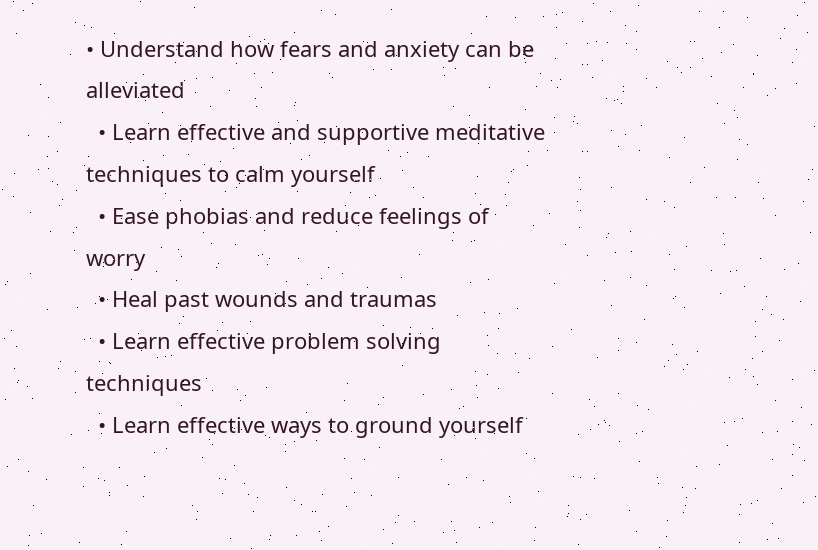• Understand how fears and anxiety can be alleviated
  • Learn effective and supportive meditative techniques to calm yourself
  • Ease phobias and reduce feelings of worry
  • Heal past wounds and traumas
  • Learn effective problem solving techniques
  • Learn effective ways to ground yourself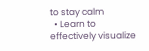to stay calm
  • Learn to effectively visualize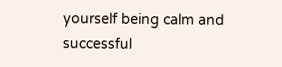yourself being calm and successful